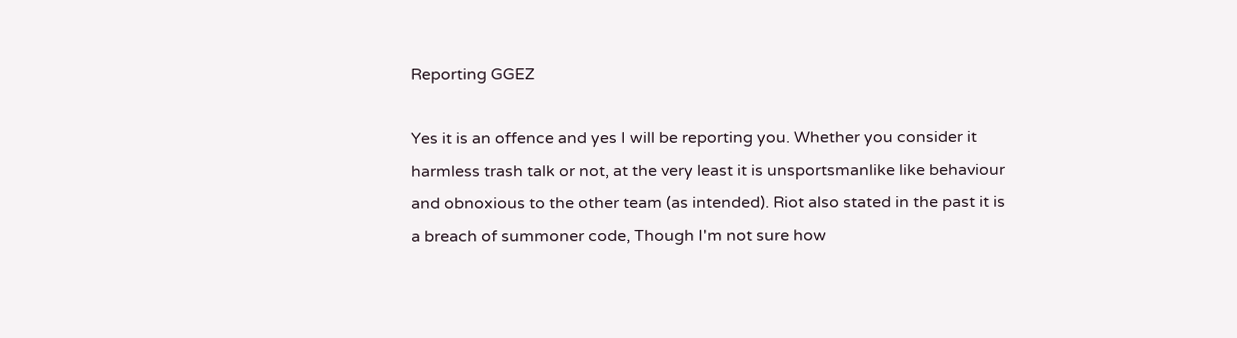Reporting GGEZ

Yes it is an offence and yes I will be reporting you. Whether you consider it harmless trash talk or not, at the very least it is unsportsmanlike like behaviour and obnoxious to the other team (as intended). Riot also stated in the past it is a breach of summoner code, Though I'm not sure how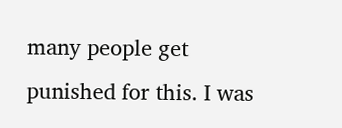many people get punished for this. I was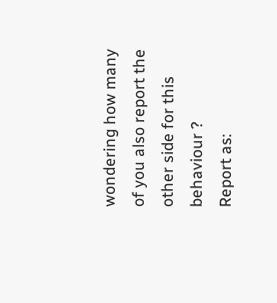wondering how many of you also report the other side for this behaviour ?
Report as: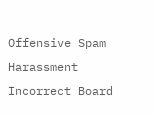Offensive Spam Harassment Incorrect Board